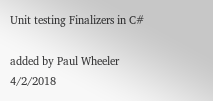Unit testing Finalizers in C#

added by Paul Wheeler
4/2/2018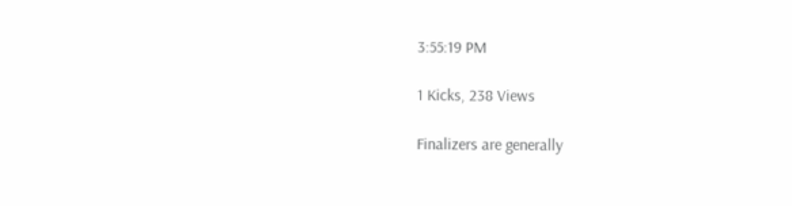3:55:19 PM

1 Kicks, 238 Views

Finalizers are generally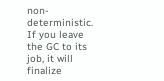non-deterministic. If you leave the GC to its job, it will finalize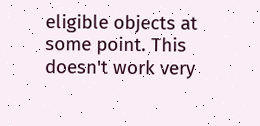eligible objects at some point. This doesn't work very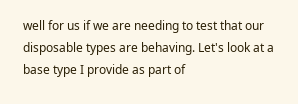well for us if we are needing to test that our disposable types are behaving. Let's look at a base type I provide as part of